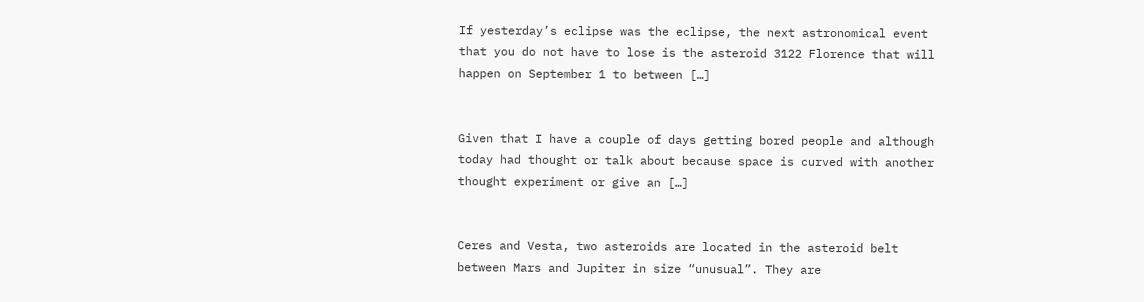If yesterday’s eclipse was the eclipse, the next astronomical event that you do not have to lose is the asteroid 3122 Florence that will happen on September 1 to between […]


Given that I have a couple of days getting bored people and although today had thought or talk about because space is curved with another thought experiment or give an […]


Ceres and Vesta, two asteroids are located in the asteroid belt between Mars and Jupiter in size “unusual”. They are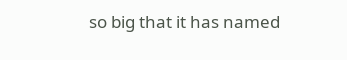so big that it has named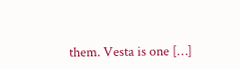them. Vesta is one […]